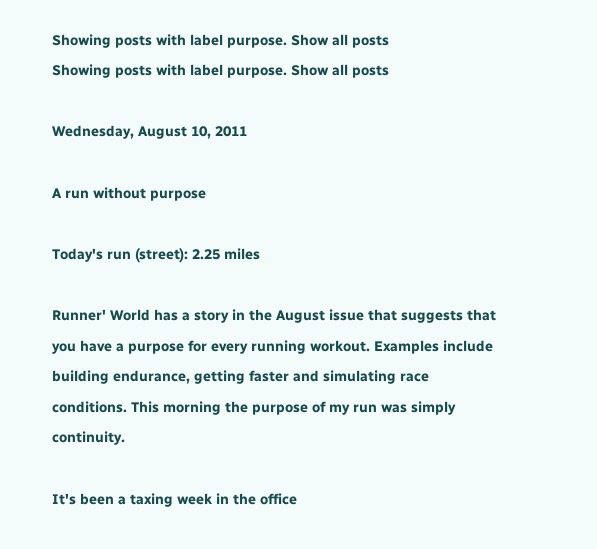Showing posts with label purpose. Show all posts
Showing posts with label purpose. Show all posts

Wednesday, August 10, 2011

A run without purpose

Today's run (street): 2.25 miles

Runner' World has a story in the August issue that suggests that you have a purpose for every running workout. Examples include building endurance, getting faster and simulating race conditions. This morning the purpose of my run was simply continuity.

It's been a taxing week in the office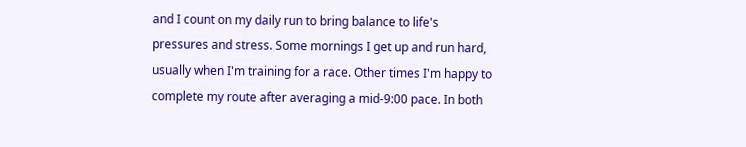and I count on my daily run to bring balance to life's pressures and stress. Some mornings I get up and run hard, usually when I'm training for a race. Other times I'm happy to complete my route after averaging a mid-9:00 pace. In both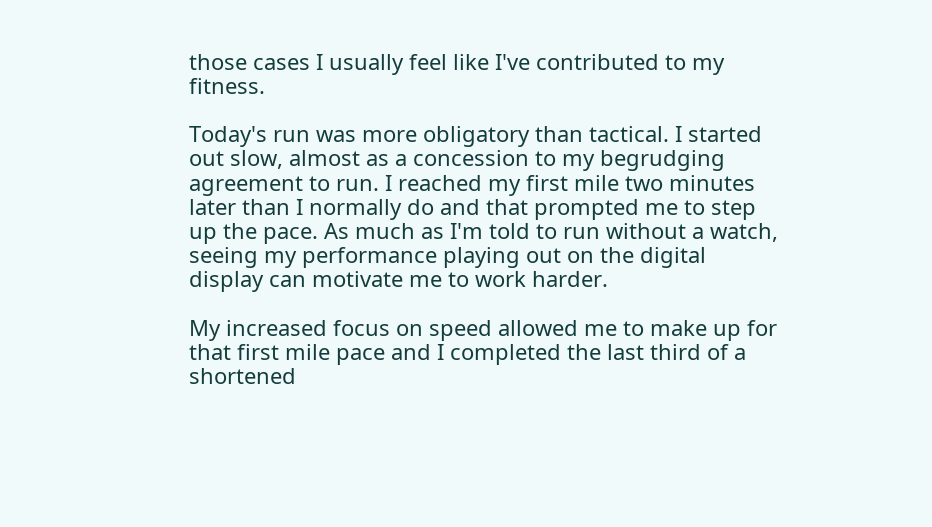those cases I usually feel like I've contributed to my fitness.

Today's run was more obligatory than tactical. I started out slow, almost as a concession to my begrudging agreement to run. I reached my first mile two minutes later than I normally do and that prompted me to step up the pace. As much as I'm told to run without a watch, seeing my performance playing out on the digital display can motivate me to work harder.

My increased focus on speed allowed me to make up for that first mile pace and I completed the last third of a shortened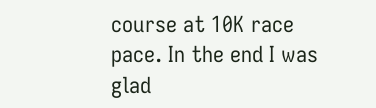course at 10K race pace. In the end I was glad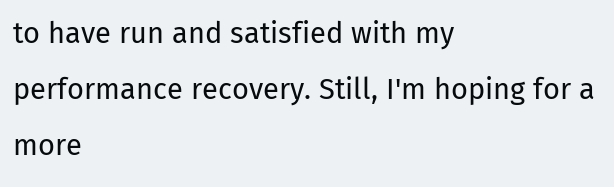to have run and satisfied with my performance recovery. Still, I'm hoping for a more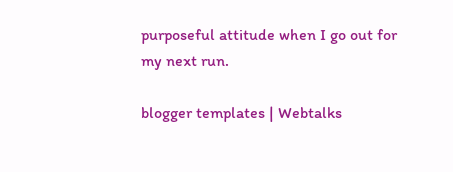purposeful attitude when I go out for my next run.

blogger templates | Webtalks